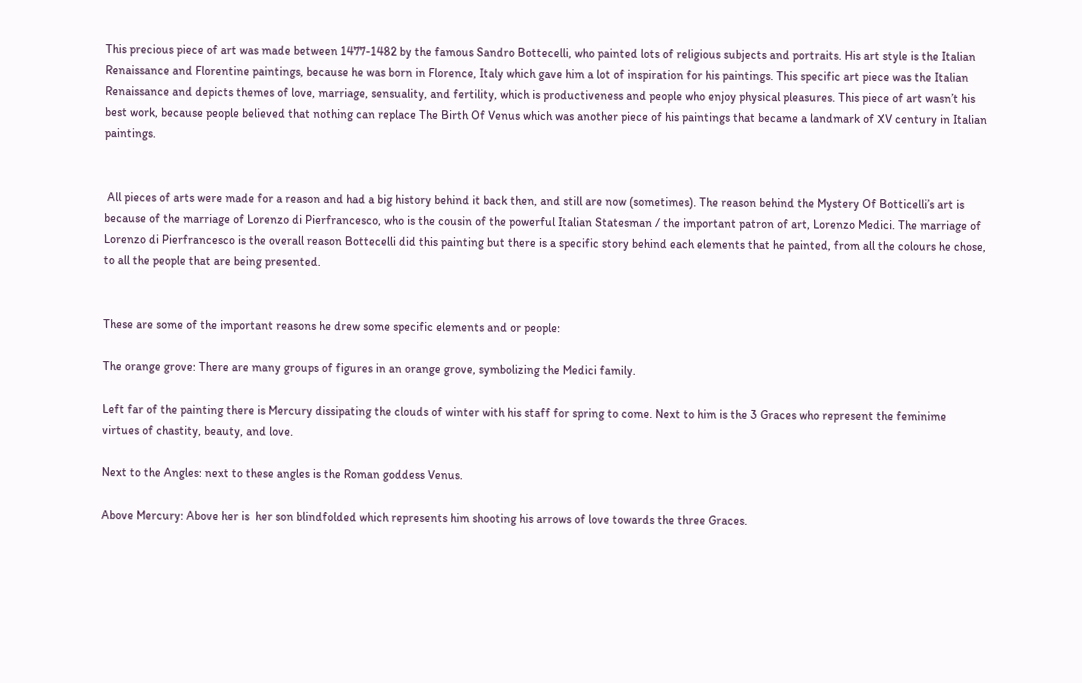This precious piece of art was made between 1477-1482 by the famous Sandro Bottecelli, who painted lots of religious subjects and portraits. His art style is the Italian Renaissance and Florentine paintings, because he was born in Florence, Italy which gave him a lot of inspiration for his paintings. This specific art piece was the Italian Renaissance and depicts themes of love, marriage, sensuality, and fertility, which is productiveness and people who enjoy physical pleasures. This piece of art wasn’t his best work, because people believed that nothing can replace The Birth Of Venus which was another piece of his paintings that became a landmark of XV century in Italian paintings.


 All pieces of arts were made for a reason and had a big history behind it back then, and still are now (sometimes). The reason behind the Mystery Of Botticelli’s art is because of the marriage of Lorenzo di Pierfrancesco, who is the cousin of the powerful Italian Statesman / the important patron of art, Lorenzo Medici. The marriage of Lorenzo di Pierfrancesco is the overall reason Bottecelli did this painting but there is a specific story behind each elements that he painted, from all the colours he chose, to all the people that are being presented.


These are some of the important reasons he drew some specific elements and or people:

The orange grove: There are many groups of figures in an orange grove, symbolizing the Medici family.

Left far of the painting there is Mercury dissipating the clouds of winter with his staff for spring to come. Next to him is the 3 Graces who represent the feminime virtues of chastity, beauty, and love.

Next to the Angles: next to these angles is the Roman goddess Venus.

Above Mercury: Above her is  her son blindfolded which represents him shooting his arrows of love towards the three Graces.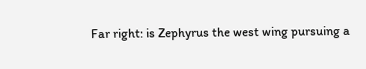Far right: is Zephyrus the west wing pursuing a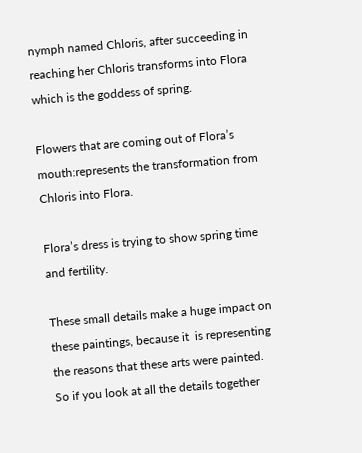nymph named Chloris, after succeeding in reaching her Chloris transforms into Flora which is the goddess of spring.

Flowers that are coming out of Flora’s mouth:represents the transformation from Chloris into Flora.

Flora’s dress is trying to show spring time and fertility.

These small details make a huge impact on these paintings, because it  is representing the reasons that these arts were painted. So if you look at all the details together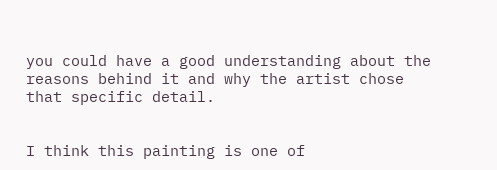you could have a good understanding about the reasons behind it and why the artist chose that specific detail.


I think this painting is one of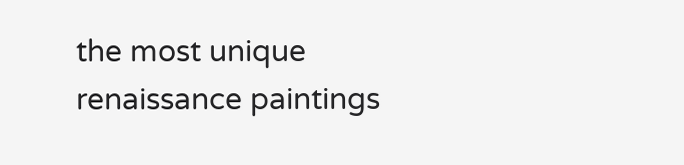the most unique renaissance paintings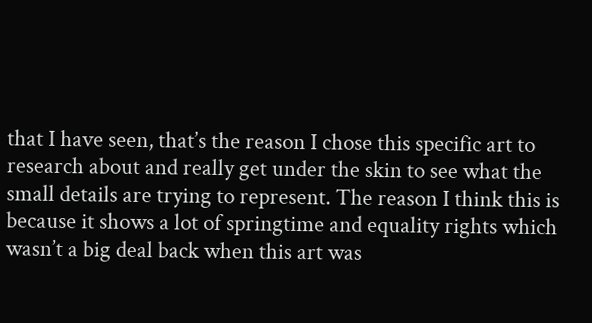that I have seen, that’s the reason I chose this specific art to research about and really get under the skin to see what the small details are trying to represent. The reason I think this is because it shows a lot of springtime and equality rights which wasn’t a big deal back when this art was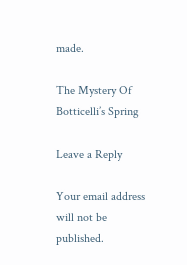made.

The Mystery Of Botticelli’s Spring

Leave a Reply

Your email address will not be published.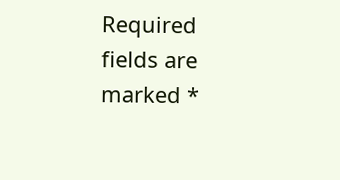Required fields are marked *